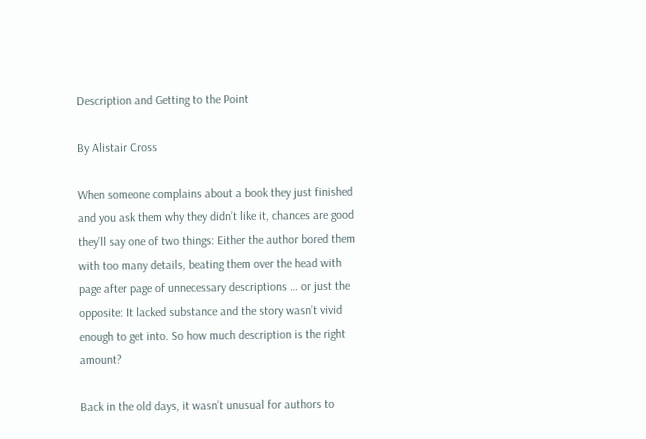Description and Getting to the Point

By Alistair Cross

When someone complains about a book they just finished and you ask them why they didn’t like it, chances are good they’ll say one of two things: Either the author bored them with too many details, beating them over the head with page after page of unnecessary descriptions … or just the opposite: It lacked substance and the story wasn’t vivid enough to get into. So how much description is the right amount?

Back in the old days, it wasn’t unusual for authors to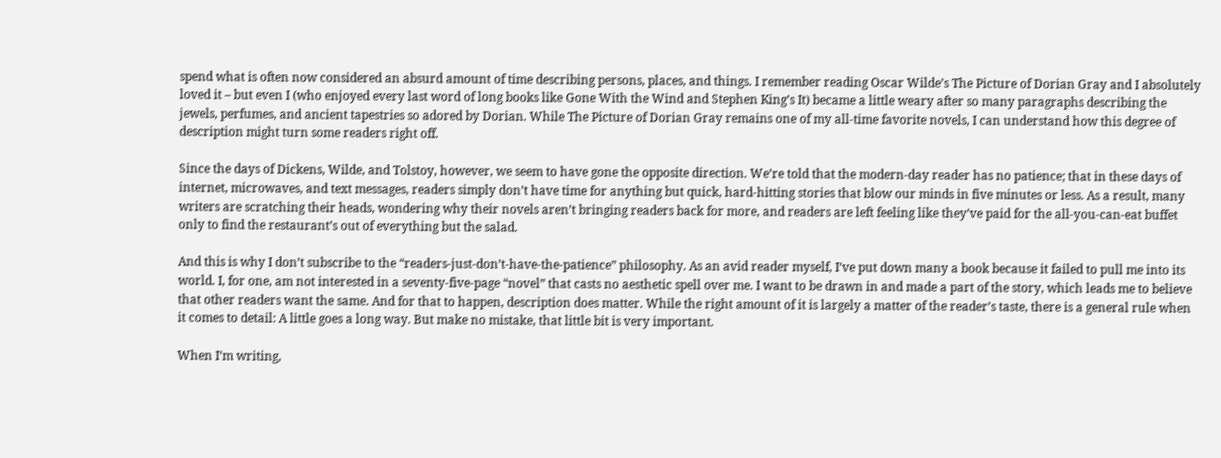spend what is often now considered an absurd amount of time describing persons, places, and things. I remember reading Oscar Wilde’s The Picture of Dorian Gray and I absolutely loved it – but even I (who enjoyed every last word of long books like Gone With the Wind and Stephen King’s It) became a little weary after so many paragraphs describing the jewels, perfumes, and ancient tapestries so adored by Dorian. While The Picture of Dorian Gray remains one of my all-time favorite novels, I can understand how this degree of description might turn some readers right off.

Since the days of Dickens, Wilde, and Tolstoy, however, we seem to have gone the opposite direction. We’re told that the modern-day reader has no patience; that in these days of internet, microwaves, and text messages, readers simply don’t have time for anything but quick, hard-hitting stories that blow our minds in five minutes or less. As a result, many writers are scratching their heads, wondering why their novels aren’t bringing readers back for more, and readers are left feeling like they’ve paid for the all-you-can-eat buffet only to find the restaurant’s out of everything but the salad.

And this is why I don’t subscribe to the “readers-just-don’t-have-the-patience” philosophy. As an avid reader myself, I’ve put down many a book because it failed to pull me into its world. I, for one, am not interested in a seventy-five-page “novel” that casts no aesthetic spell over me. I want to be drawn in and made a part of the story, which leads me to believe that other readers want the same. And for that to happen, description does matter. While the right amount of it is largely a matter of the reader’s taste, there is a general rule when it comes to detail: A little goes a long way. But make no mistake, that little bit is very important.

When I’m writing,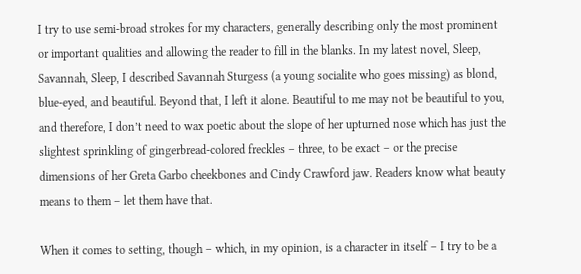I try to use semi-broad strokes for my characters, generally describing only the most prominent or important qualities and allowing the reader to fill in the blanks. In my latest novel, Sleep, Savannah, Sleep, I described Savannah Sturgess (a young socialite who goes missing) as blond, blue-eyed, and beautiful. Beyond that, I left it alone. Beautiful to me may not be beautiful to you, and therefore, I don’t need to wax poetic about the slope of her upturned nose which has just the slightest sprinkling of gingerbread-colored freckles – three, to be exact – or the precise dimensions of her Greta Garbo cheekbones and Cindy Crawford jaw. Readers know what beauty means to them – let them have that.

When it comes to setting, though – which, in my opinion, is a character in itself – I try to be a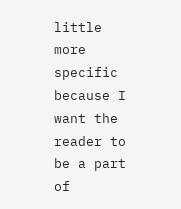little more specific because I want the reader to be a part of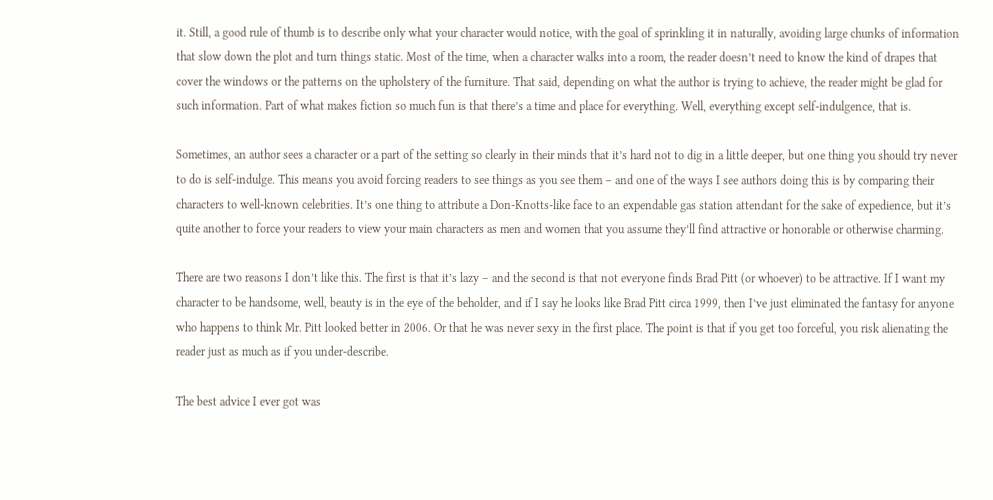it. Still, a good rule of thumb is to describe only what your character would notice, with the goal of sprinkling it in naturally, avoiding large chunks of information that slow down the plot and turn things static. Most of the time, when a character walks into a room, the reader doesn’t need to know the kind of drapes that cover the windows or the patterns on the upholstery of the furniture. That said, depending on what the author is trying to achieve, the reader might be glad for such information. Part of what makes fiction so much fun is that there’s a time and place for everything. Well, everything except self-indulgence, that is.

Sometimes, an author sees a character or a part of the setting so clearly in their minds that it’s hard not to dig in a little deeper, but one thing you should try never to do is self-indulge. This means you avoid forcing readers to see things as you see them – and one of the ways I see authors doing this is by comparing their characters to well-known celebrities. It’s one thing to attribute a Don-Knotts-like face to an expendable gas station attendant for the sake of expedience, but it’s quite another to force your readers to view your main characters as men and women that you assume they’ll find attractive or honorable or otherwise charming.

There are two reasons I don’t like this. The first is that it’s lazy – and the second is that not everyone finds Brad Pitt (or whoever) to be attractive. If I want my character to be handsome, well, beauty is in the eye of the beholder, and if I say he looks like Brad Pitt circa 1999, then I’ve just eliminated the fantasy for anyone who happens to think Mr. Pitt looked better in 2006. Or that he was never sexy in the first place. The point is that if you get too forceful, you risk alienating the reader just as much as if you under-describe.

The best advice I ever got was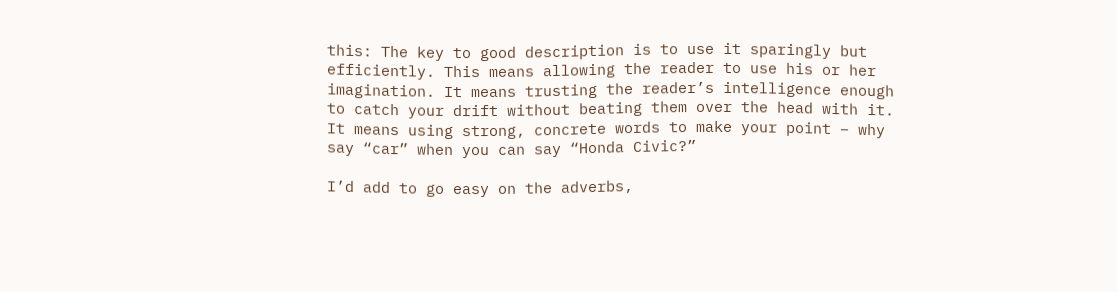this: The key to good description is to use it sparingly but efficiently. This means allowing the reader to use his or her imagination. It means trusting the reader’s intelligence enough to catch your drift without beating them over the head with it. It means using strong, concrete words to make your point – why say “car” when you can say “Honda Civic?”

I’d add to go easy on the adverbs,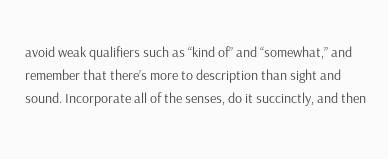avoid weak qualifiers such as “kind of” and “somewhat,” and remember that there’s more to description than sight and sound. Incorporate all of the senses, do it succinctly, and then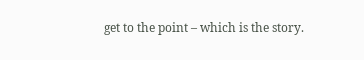get to the point – which is the story.